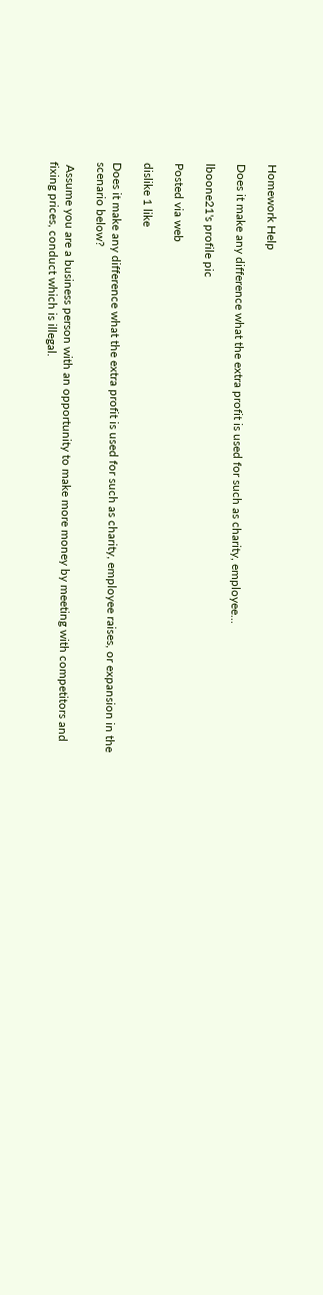Homework Help

Does it make any difference what the extra profit is used for such as charity, employee...

lboone21's profile pic

Posted via web

dislike 1 like

Does it make any difference what the extra profit is used for such as charity, employee raises, or expansion in the scenario below?

 Assume you are a business person with an opportunity to make more money by meeting with competitors and fixing prices, conduct which is illegal.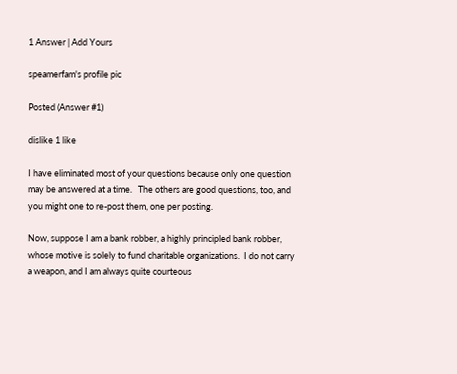1 Answer | Add Yours

speamerfam's profile pic

Posted (Answer #1)

dislike 1 like

I have eliminated most of your questions because only one question may be answered at a time.   The others are good questions, too, and you might one to re-post them, one per posting.

Now, suppose I am a bank robber, a highly principled bank robber, whose motive is solely to fund charitable organizations.  I do not carry a weapon, and I am always quite courteous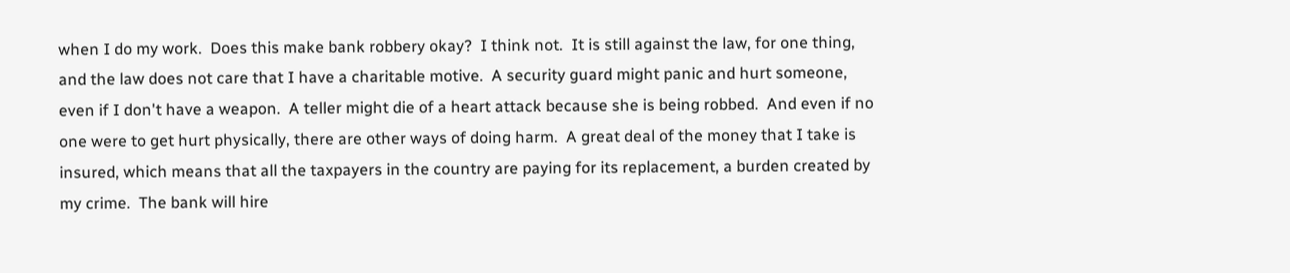when I do my work.  Does this make bank robbery okay?  I think not.  It is still against the law, for one thing, and the law does not care that I have a charitable motive.  A security guard might panic and hurt someone, even if I don't have a weapon.  A teller might die of a heart attack because she is being robbed.  And even if no one were to get hurt physically, there are other ways of doing harm.  A great deal of the money that I take is insured, which means that all the taxpayers in the country are paying for its replacement, a burden created by my crime.  The bank will hire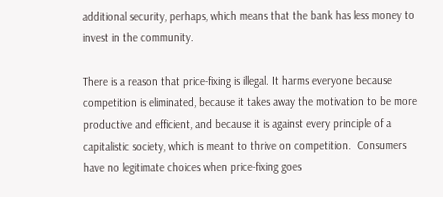additional security, perhaps, which means that the bank has less money to invest in the community.

There is a reason that price-fixing is illegal. It harms everyone because competition is eliminated, because it takes away the motivation to be more productive and efficient, and because it is against every principle of a capitalistic society, which is meant to thrive on competition.  Consumers have no legitimate choices when price-fixing goes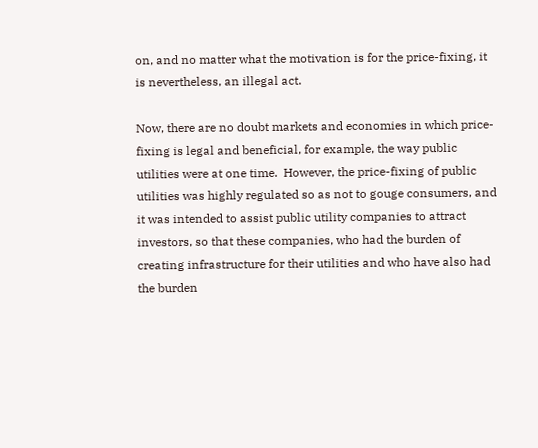on, and no matter what the motivation is for the price-fixing, it is nevertheless, an illegal act.

Now, there are no doubt markets and economies in which price-fixing is legal and beneficial, for example, the way public utilities were at one time.  However, the price-fixing of public utilities was highly regulated so as not to gouge consumers, and it was intended to assist public utility companies to attract investors, so that these companies, who had the burden of creating infrastructure for their utilities and who have also had the burden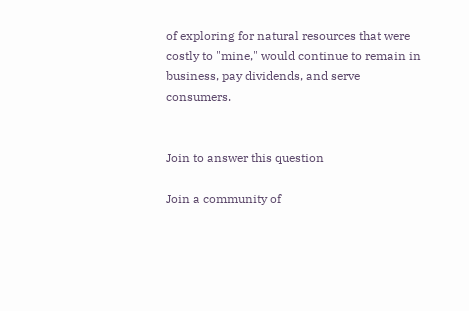of exploring for natural resources that were costly to "mine," would continue to remain in business, pay dividends, and serve consumers.


Join to answer this question

Join a community of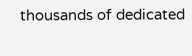thousands of dedicated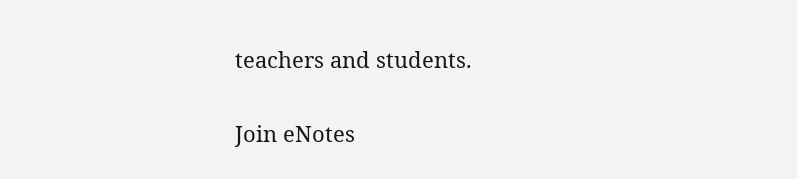teachers and students.

Join eNotes